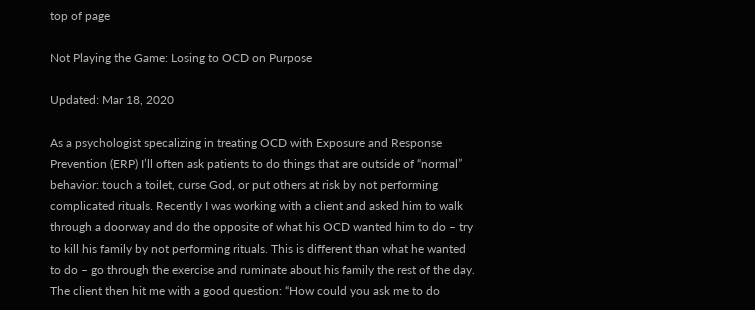top of page

Not Playing the Game: Losing to OCD on Purpose

Updated: Mar 18, 2020

As a psychologist specalizing in treating OCD with Exposure and Response Prevention (ERP) I’ll often ask patients to do things that are outside of “normal” behavior: touch a toilet, curse God, or put others at risk by not performing complicated rituals. Recently I was working with a client and asked him to walk through a doorway and do the opposite of what his OCD wanted him to do – try to kill his family by not performing rituals. This is different than what he wanted to do – go through the exercise and ruminate about his family the rest of the day. The client then hit me with a good question: “How could you ask me to do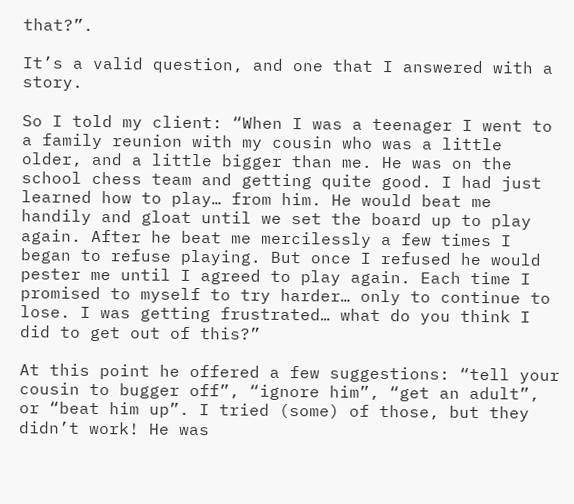that?”.

It’s a valid question, and one that I answered with a story.

So I told my client: “When I was a teenager I went to a family reunion with my cousin who was a little older, and a little bigger than me. He was on the school chess team and getting quite good. I had just learned how to play… from him. He would beat me handily and gloat until we set the board up to play again. After he beat me mercilessly a few times I began to refuse playing. But once I refused he would pester me until I agreed to play again. Each time I promised to myself to try harder… only to continue to lose. I was getting frustrated… what do you think I did to get out of this?”

At this point he offered a few suggestions: “tell your cousin to bugger off”, “ignore him”, “get an adult”, or “beat him up”. I tried (some) of those, but they didn’t work! He was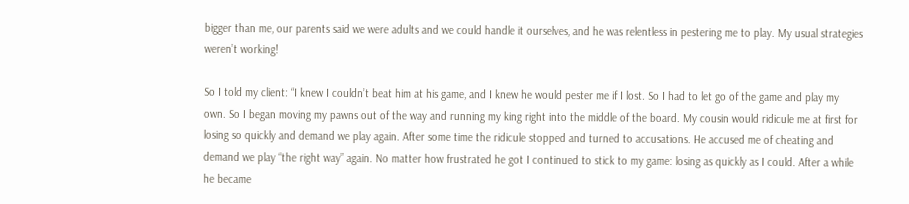bigger than me, our parents said we were adults and we could handle it ourselves, and he was relentless in pestering me to play. My usual strategies weren’t working!

So I told my client: “I knew I couldn’t beat him at his game, and I knew he would pester me if I lost. So I had to let go of the game and play my own. So I began moving my pawns out of the way and running my king right into the middle of the board. My cousin would ridicule me at first for losing so quickly and demand we play again. After some time the ridicule stopped and turned to accusations. He accused me of cheating and demand we play “the right way” again. No matter how frustrated he got I continued to stick to my game: losing as quickly as I could. After a while he became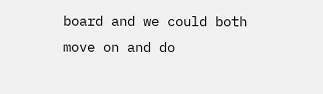board and we could both move on and do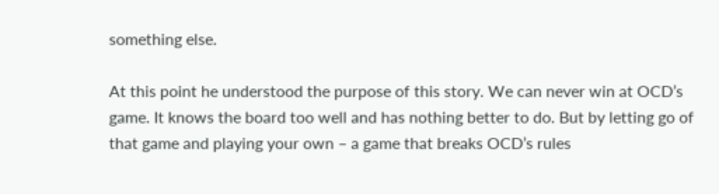something else.

At this point he understood the purpose of this story. We can never win at OCD’s game. It knows the board too well and has nothing better to do. But by letting go of that game and playing your own – a game that breaks OCD’s rules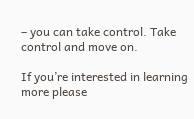– you can take control. Take control and move on.

If you’re interested in learning more please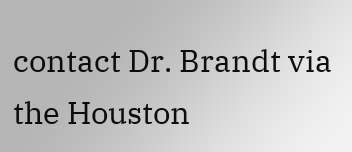contact Dr. Brandt via the Houston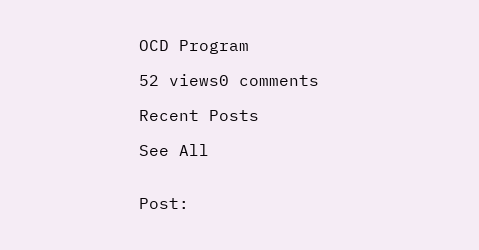OCD Program

52 views0 comments

Recent Posts

See All


Post: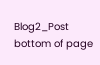Blog2_Post
bottom of page